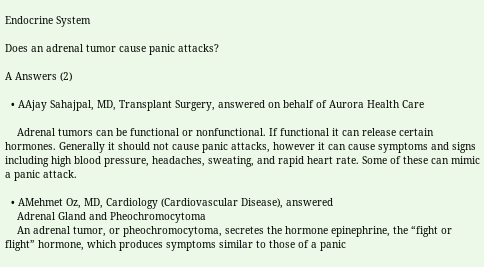Endocrine System

Does an adrenal tumor cause panic attacks?

A Answers (2)

  • AAjay Sahajpal, MD, Transplant Surgery, answered on behalf of Aurora Health Care

    Adrenal tumors can be functional or nonfunctional. If functional it can release certain hormones. Generally it should not cause panic attacks, however it can cause symptoms and signs including high blood pressure, headaches, sweating, and rapid heart rate. Some of these can mimic a panic attack.

  • AMehmet Oz, MD, Cardiology (Cardiovascular Disease), answered
    Adrenal Gland and Pheochromocytoma
    An adrenal tumor, or pheochromocytoma, secretes the hormone epinephrine, the “fight or flight” hormone, which produces symptoms similar to those of a panic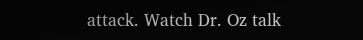attack. Watch Dr. Oz talk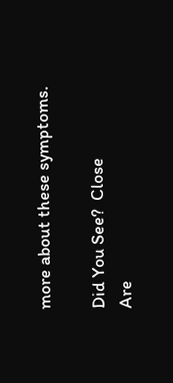more about these symptoms.

Did You See?  Close
Are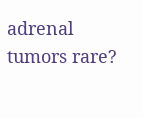adrenal tumors rare?